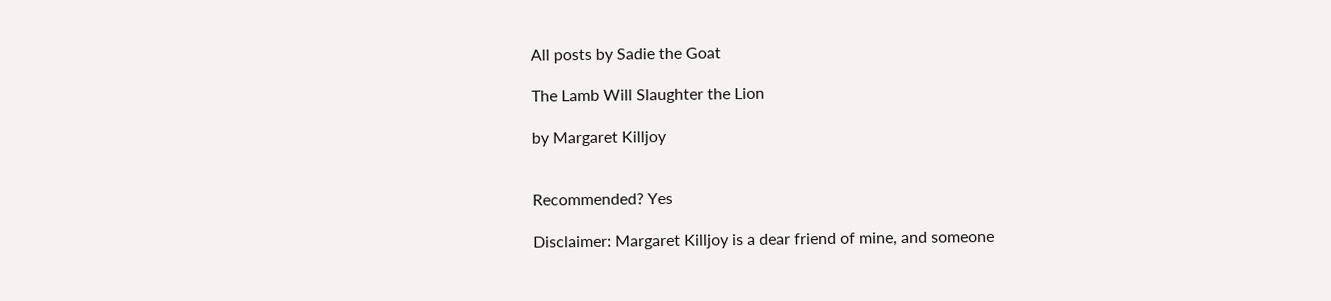All posts by Sadie the Goat

The Lamb Will Slaughter the Lion

by Margaret Killjoy


Recommended? Yes

Disclaimer: Margaret Killjoy is a dear friend of mine, and someone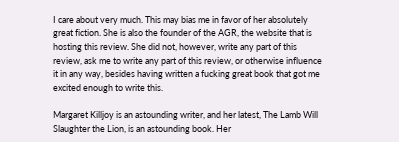I care about very much. This may bias me in favor of her absolutely great fiction. She is also the founder of the AGR, the website that is hosting this review. She did not, however, write any part of this review, ask me to write any part of this review, or otherwise influence it in any way, besides having written a fucking great book that got me excited enough to write this.

Margaret Killjoy is an astounding writer, and her latest, The Lamb Will Slaughter the Lion, is an astounding book. Her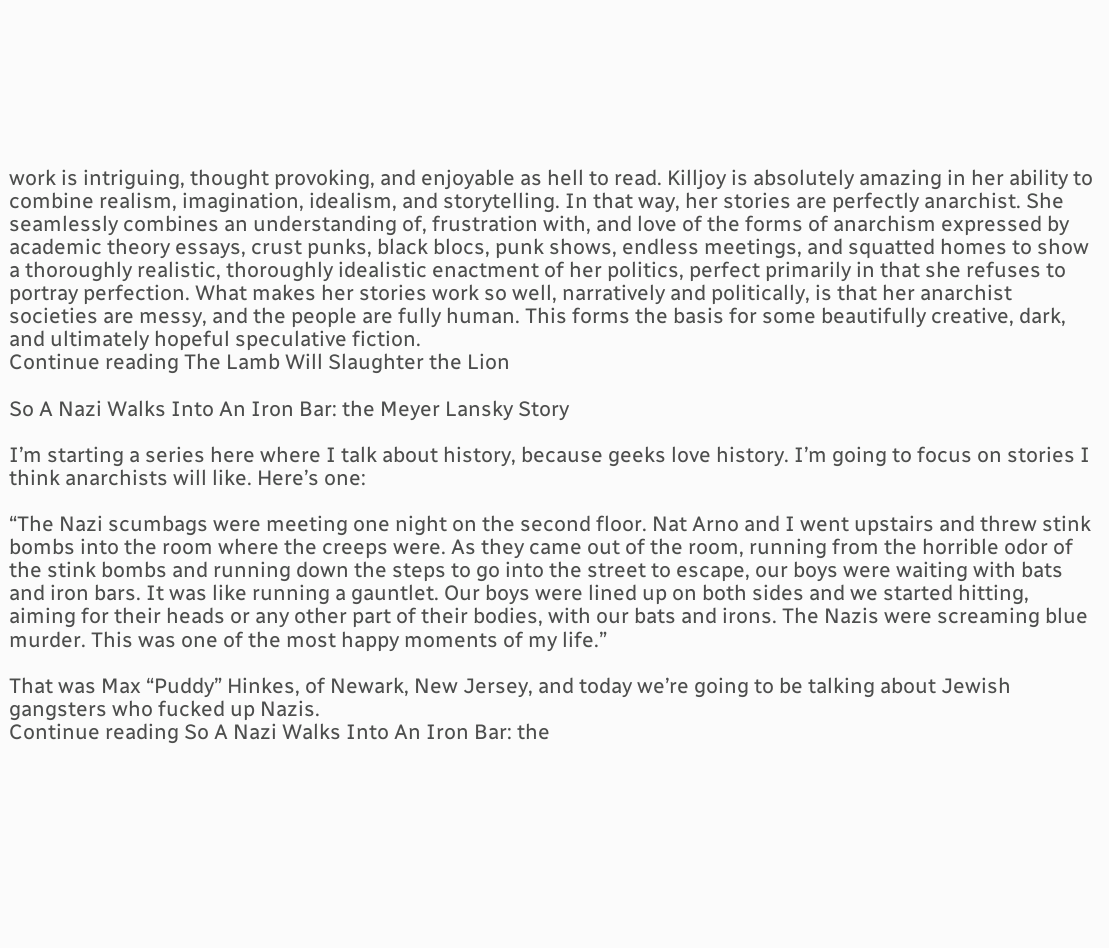work is intriguing, thought provoking, and enjoyable as hell to read. Killjoy is absolutely amazing in her ability to combine realism, imagination, idealism, and storytelling. In that way, her stories are perfectly anarchist. She seamlessly combines an understanding of, frustration with, and love of the forms of anarchism expressed by academic theory essays, crust punks, black blocs, punk shows, endless meetings, and squatted homes to show a thoroughly realistic, thoroughly idealistic enactment of her politics, perfect primarily in that she refuses to portray perfection. What makes her stories work so well, narratively and politically, is that her anarchist societies are messy, and the people are fully human. This forms the basis for some beautifully creative, dark, and ultimately hopeful speculative fiction.
Continue reading The Lamb Will Slaughter the Lion

So A Nazi Walks Into An Iron Bar: the Meyer Lansky Story

I’m starting a series here where I talk about history, because geeks love history. I’m going to focus on stories I think anarchists will like. Here’s one:

“The Nazi scumbags were meeting one night on the second floor. Nat Arno and I went upstairs and threw stink bombs into the room where the creeps were. As they came out of the room, running from the horrible odor of the stink bombs and running down the steps to go into the street to escape, our boys were waiting with bats and iron bars. It was like running a gauntlet. Our boys were lined up on both sides and we started hitting, aiming for their heads or any other part of their bodies, with our bats and irons. The Nazis were screaming blue murder. This was one of the most happy moments of my life.”

That was Max “Puddy” Hinkes, of Newark, New Jersey, and today we’re going to be talking about Jewish gangsters who fucked up Nazis.
Continue reading So A Nazi Walks Into An Iron Bar: the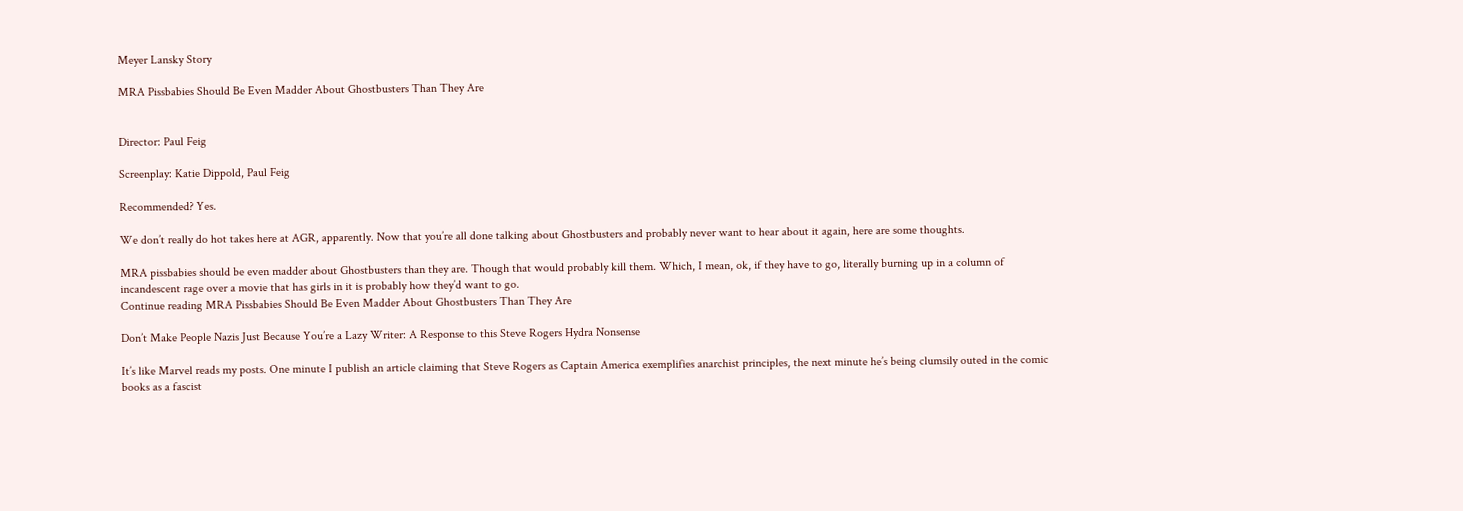Meyer Lansky Story

MRA Pissbabies Should Be Even Madder About Ghostbusters Than They Are


Director: Paul Feig

Screenplay: Katie Dippold, Paul Feig

Recommended? Yes.

We don’t really do hot takes here at AGR, apparently. Now that you’re all done talking about Ghostbusters and probably never want to hear about it again, here are some thoughts.

MRA pissbabies should be even madder about Ghostbusters than they are. Though that would probably kill them. Which, I mean, ok, if they have to go, literally burning up in a column of incandescent rage over a movie that has girls in it is probably how they’d want to go.
Continue reading MRA Pissbabies Should Be Even Madder About Ghostbusters Than They Are

Don’t Make People Nazis Just Because You’re a Lazy Writer: A Response to this Steve Rogers Hydra Nonsense

It’s like Marvel reads my posts. One minute I publish an article claiming that Steve Rogers as Captain America exemplifies anarchist principles, the next minute he’s being clumsily outed in the comic books as a fascist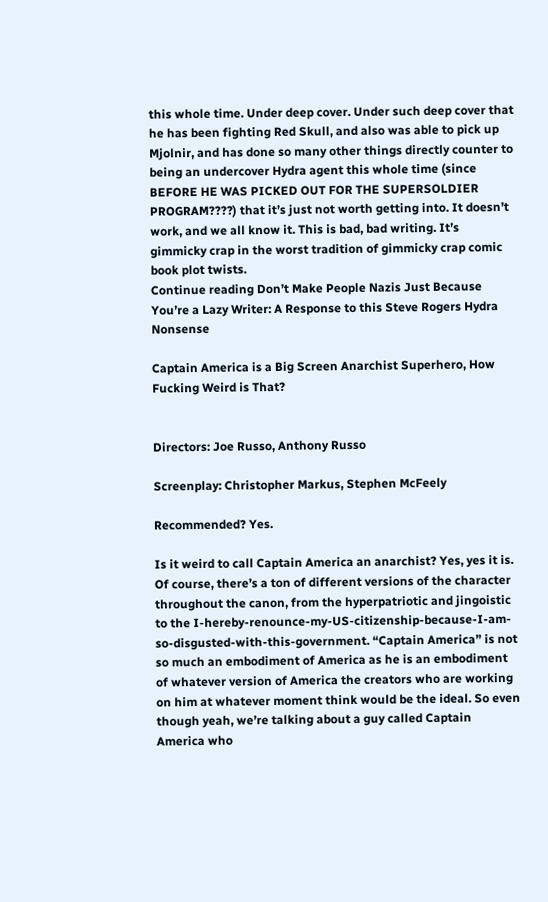this whole time. Under deep cover. Under such deep cover that he has been fighting Red Skull, and also was able to pick up Mjolnir, and has done so many other things directly counter to being an undercover Hydra agent this whole time (since BEFORE HE WAS PICKED OUT FOR THE SUPERSOLDIER PROGRAM????) that it’s just not worth getting into. It doesn’t work, and we all know it. This is bad, bad writing. It’s gimmicky crap in the worst tradition of gimmicky crap comic book plot twists.
Continue reading Don’t Make People Nazis Just Because You’re a Lazy Writer: A Response to this Steve Rogers Hydra Nonsense

Captain America is a Big Screen Anarchist Superhero, How Fucking Weird is That?


Directors: Joe Russo, Anthony Russo

Screenplay: Christopher Markus, Stephen McFeely

Recommended? Yes.

Is it weird to call Captain America an anarchist? Yes, yes it is. Of course, there’s a ton of different versions of the character throughout the canon, from the hyperpatriotic and jingoistic to the I-hereby-renounce-my-US-citizenship-because-I-am-so-disgusted-with-this-government. “Captain America” is not so much an embodiment of America as he is an embodiment of whatever version of America the creators who are working on him at whatever moment think would be the ideal. So even though yeah, we’re talking about a guy called Captain America who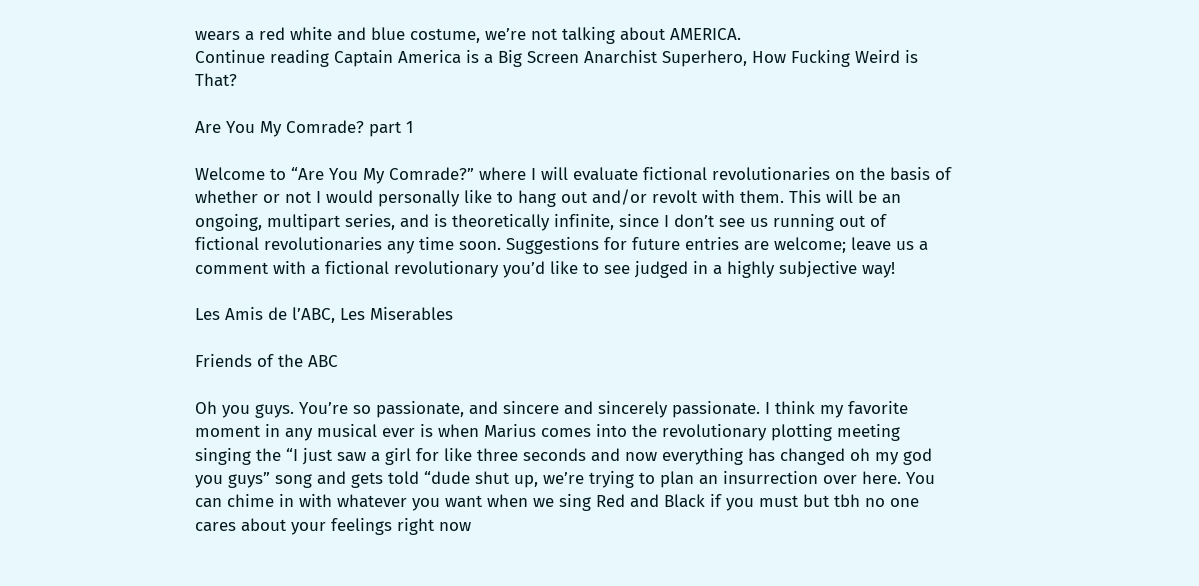wears a red white and blue costume, we’re not talking about AMERICA.
Continue reading Captain America is a Big Screen Anarchist Superhero, How Fucking Weird is That?

Are You My Comrade? part 1

Welcome to “Are You My Comrade?” where I will evaluate fictional revolutionaries on the basis of whether or not I would personally like to hang out and/or revolt with them. This will be an ongoing, multipart series, and is theoretically infinite, since I don’t see us running out of fictional revolutionaries any time soon. Suggestions for future entries are welcome; leave us a comment with a fictional revolutionary you’d like to see judged in a highly subjective way!

Les Amis de l’ABC, Les Miserables

Friends of the ABC

Oh you guys. You’re so passionate, and sincere and sincerely passionate. I think my favorite moment in any musical ever is when Marius comes into the revolutionary plotting meeting singing the “I just saw a girl for like three seconds and now everything has changed oh my god you guys” song and gets told “dude shut up, we’re trying to plan an insurrection over here. You can chime in with whatever you want when we sing Red and Black if you must but tbh no one cares about your feelings right now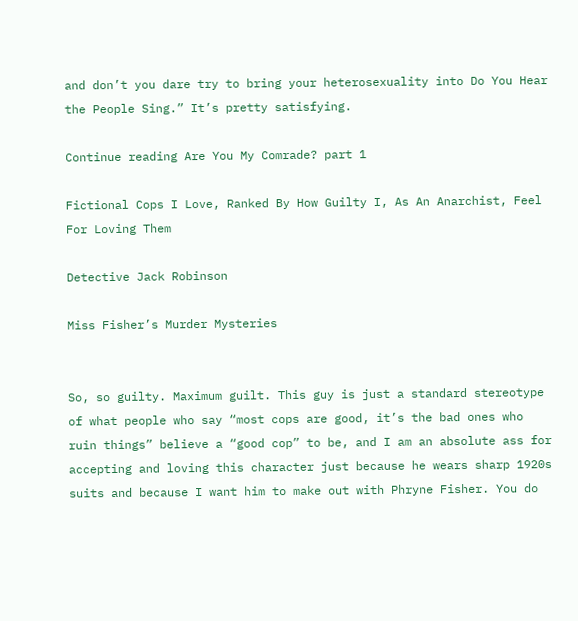and don’t you dare try to bring your heterosexuality into Do You Hear the People Sing.” It’s pretty satisfying.

Continue reading Are You My Comrade? part 1

Fictional Cops I Love, Ranked By How Guilty I, As An Anarchist, Feel For Loving Them

Detective Jack Robinson

Miss Fisher’s Murder Mysteries


So, so guilty. Maximum guilt. This guy is just a standard stereotype of what people who say “most cops are good, it’s the bad ones who ruin things” believe a “good cop” to be, and I am an absolute ass for accepting and loving this character just because he wears sharp 1920s suits and because I want him to make out with Phryne Fisher. You do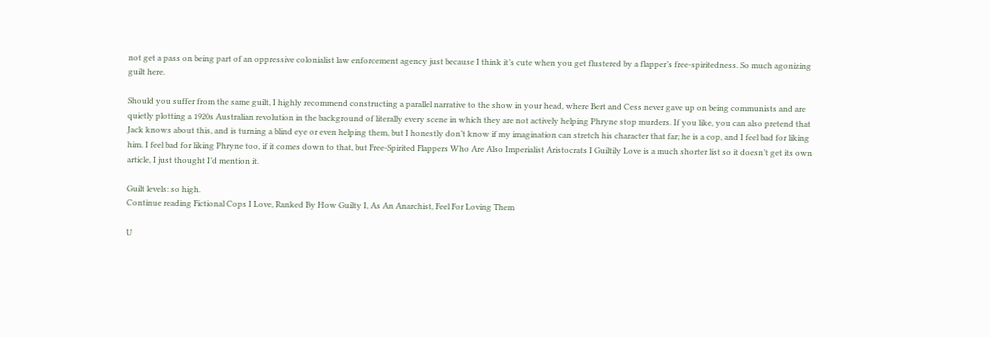not get a pass on being part of an oppressive colonialist law enforcement agency just because I think it’s cute when you get flustered by a flapper’s free-spiritedness. So much agonizing guilt here.

Should you suffer from the same guilt, I highly recommend constructing a parallel narrative to the show in your head, where Bert and Cess never gave up on being communists and are quietly plotting a 1920s Australian revolution in the background of literally every scene in which they are not actively helping Phryne stop murders. If you like, you can also pretend that Jack knows about this, and is turning a blind eye or even helping them, but I honestly don’t know if my imagination can stretch his character that far; he is a cop, and I feel bad for liking him. I feel bad for liking Phryne too, if it comes down to that, but Free-Spirited Flappers Who Are Also Imperialist Aristocrats I Guiltily Love is a much shorter list so it doesn’t get its own article, I just thought I’d mention it.

Guilt levels: so high.
Continue reading Fictional Cops I Love, Ranked By How Guilty I, As An Anarchist, Feel For Loving Them

U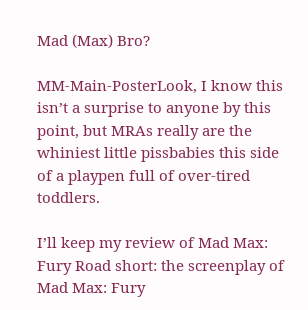Mad (Max) Bro?

MM-Main-PosterLook, I know this isn’t a surprise to anyone by this point, but MRAs really are the whiniest little pissbabies this side of a playpen full of over-tired toddlers.

I’ll keep my review of Mad Max: Fury Road short: the screenplay of Mad Max: Fury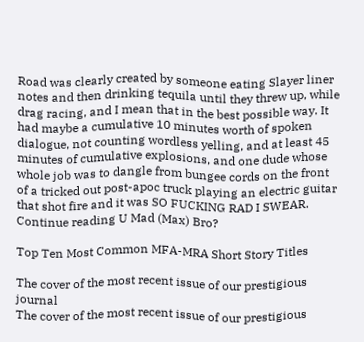Road was clearly created by someone eating Slayer liner notes and then drinking tequila until they threw up, while drag racing, and I mean that in the best possible way. It had maybe a cumulative 10 minutes worth of spoken dialogue, not counting wordless yelling, and at least 45 minutes of cumulative explosions, and one dude whose whole job was to dangle from bungee cords on the front of a tricked out post-apoc truck playing an electric guitar that shot fire and it was SO FUCKING RAD I SWEAR.
Continue reading U Mad (Max) Bro?

Top Ten Most Common MFA-MRA Short Story Titles

The cover of the most recent issue of our prestigious journal
The cover of the most recent issue of our prestigious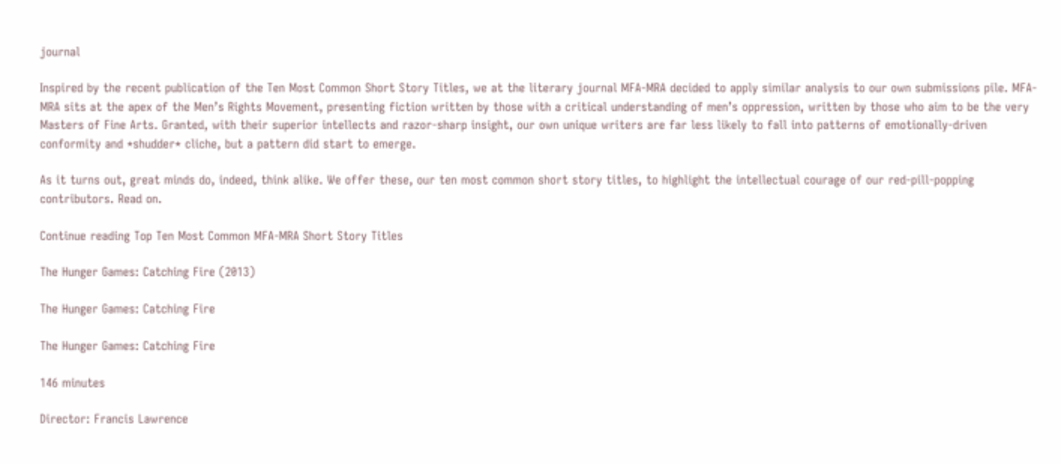journal

Inspired by the recent publication of the Ten Most Common Short Story Titles, we at the literary journal MFA-MRA decided to apply similar analysis to our own submissions pile. MFA-MRA sits at the apex of the Men’s Rights Movement, presenting fiction written by those with a critical understanding of men’s oppression, written by those who aim to be the very Masters of Fine Arts. Granted, with their superior intellects and razor-sharp insight, our own unique writers are far less likely to fall into patterns of emotionally-driven conformity and *shudder* cliche, but a pattern did start to emerge.

As it turns out, great minds do, indeed, think alike. We offer these, our ten most common short story titles, to highlight the intellectual courage of our red-pill-popping contributors. Read on.

Continue reading Top Ten Most Common MFA-MRA Short Story Titles

The Hunger Games: Catching Fire (2013)

The Hunger Games: Catching Fire

The Hunger Games: Catching Fire

146 minutes

Director: Francis Lawrence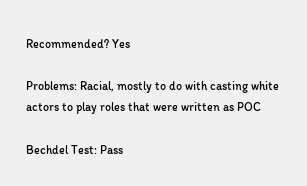Recommended? Yes

Problems: Racial, mostly to do with casting white actors to play roles that were written as POC

Bechdel Test: Pass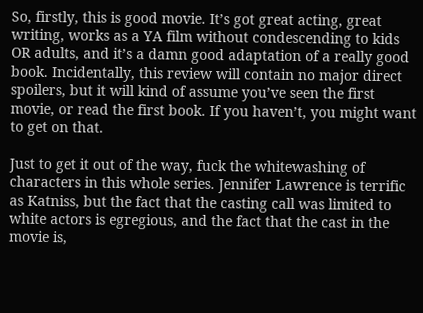So, firstly, this is good movie. It’s got great acting, great writing, works as a YA film without condescending to kids OR adults, and it’s a damn good adaptation of a really good book. Incidentally, this review will contain no major direct spoilers, but it will kind of assume you’ve seen the first movie, or read the first book. If you haven’t, you might want to get on that.

Just to get it out of the way, fuck the whitewashing of characters in this whole series. Jennifer Lawrence is terrific as Katniss, but the fact that the casting call was limited to white actors is egregious, and the fact that the cast in the movie is,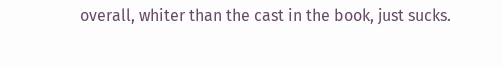overall, whiter than the cast in the book, just sucks.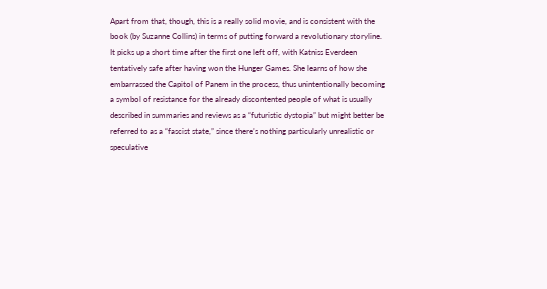Apart from that, though, this is a really solid movie, and is consistent with the book (by Suzanne Collins) in terms of putting forward a revolutionary storyline. It picks up a short time after the first one left off, with Katniss Everdeen tentatively safe after having won the Hunger Games. She learns of how she embarrassed the Capitol of Panem in the process, thus unintentionally becoming a symbol of resistance for the already discontented people of what is usually described in summaries and reviews as a “futuristic dystopia” but might better be referred to as a “fascist state,” since there’s nothing particularly unrealistic or speculative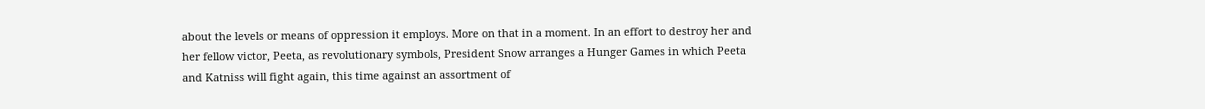about the levels or means of oppression it employs. More on that in a moment. In an effort to destroy her and her fellow victor, Peeta, as revolutionary symbols, President Snow arranges a Hunger Games in which Peeta and Katniss will fight again, this time against an assortment of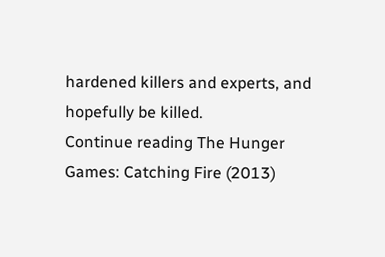hardened killers and experts, and hopefully be killed.
Continue reading The Hunger Games: Catching Fire (2013)